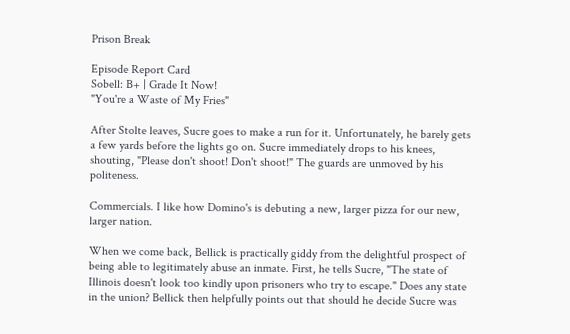Prison Break

Episode Report Card
Sobell: B+ | Grade It Now!
"You're a Waste of My Fries"

After Stolte leaves, Sucre goes to make a run for it. Unfortunately, he barely gets a few yards before the lights go on. Sucre immediately drops to his knees, shouting, "Please don't shoot! Don't shoot!" The guards are unmoved by his politeness.

Commercials. I like how Domino's is debuting a new, larger pizza for our new, larger nation.

When we come back, Bellick is practically giddy from the delightful prospect of being able to legitimately abuse an inmate. First, he tells Sucre, "The state of Illinois doesn't look too kindly upon prisoners who try to escape." Does any state in the union? Bellick then helpfully points out that should he decide Sucre was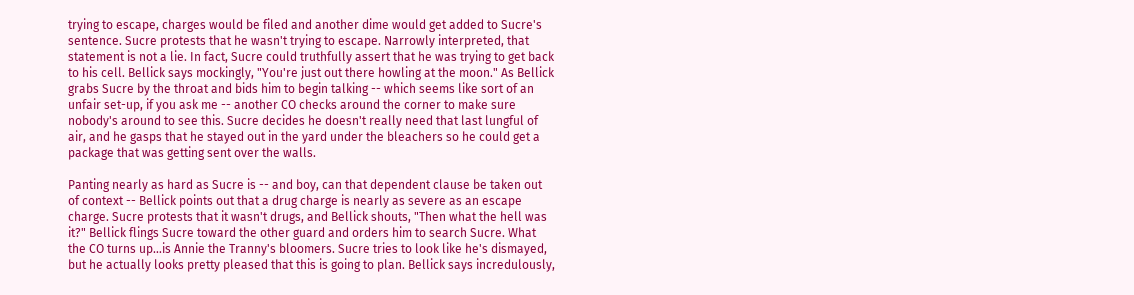trying to escape, charges would be filed and another dime would get added to Sucre's sentence. Sucre protests that he wasn't trying to escape. Narrowly interpreted, that statement is not a lie. In fact, Sucre could truthfully assert that he was trying to get back to his cell. Bellick says mockingly, "You're just out there howling at the moon." As Bellick grabs Sucre by the throat and bids him to begin talking -- which seems like sort of an unfair set-up, if you ask me -- another CO checks around the corner to make sure nobody's around to see this. Sucre decides he doesn't really need that last lungful of air, and he gasps that he stayed out in the yard under the bleachers so he could get a package that was getting sent over the walls.

Panting nearly as hard as Sucre is -- and boy, can that dependent clause be taken out of context -- Bellick points out that a drug charge is nearly as severe as an escape charge. Sucre protests that it wasn't drugs, and Bellick shouts, "Then what the hell was it?" Bellick flings Sucre toward the other guard and orders him to search Sucre. What the CO turns up…is Annie the Tranny's bloomers. Sucre tries to look like he's dismayed, but he actually looks pretty pleased that this is going to plan. Bellick says incredulously,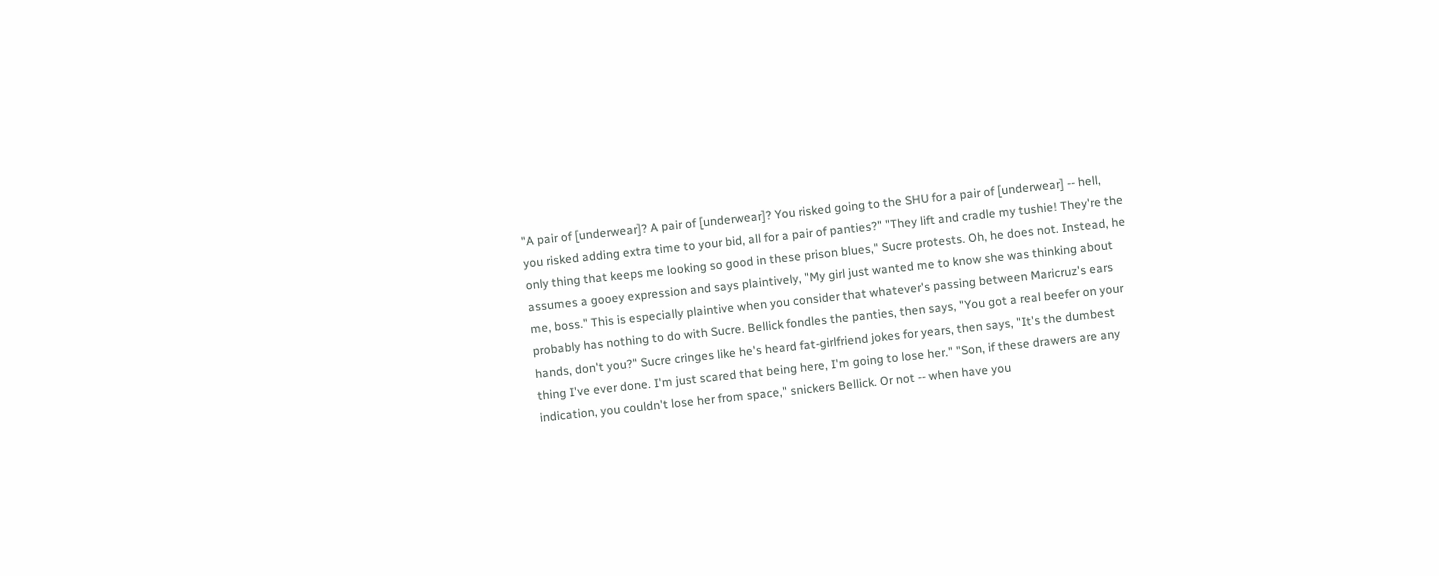"A pair of [underwear]? A pair of [underwear]? You risked going to the SHU for a pair of [underwear] -- hell, you risked adding extra time to your bid, all for a pair of panties?" "They lift and cradle my tushie! They're the only thing that keeps me looking so good in these prison blues," Sucre protests. Oh, he does not. Instead, he assumes a gooey expression and says plaintively, "My girl just wanted me to know she was thinking about me, boss." This is especially plaintive when you consider that whatever's passing between Maricruz's ears probably has nothing to do with Sucre. Bellick fondles the panties, then says, "You got a real beefer on your hands, don't you?" Sucre cringes like he's heard fat-girlfriend jokes for years, then says, "It's the dumbest thing I've ever done. I'm just scared that being here, I'm going to lose her." "Son, if these drawers are any indication, you couldn't lose her from space," snickers Bellick. Or not -- when have you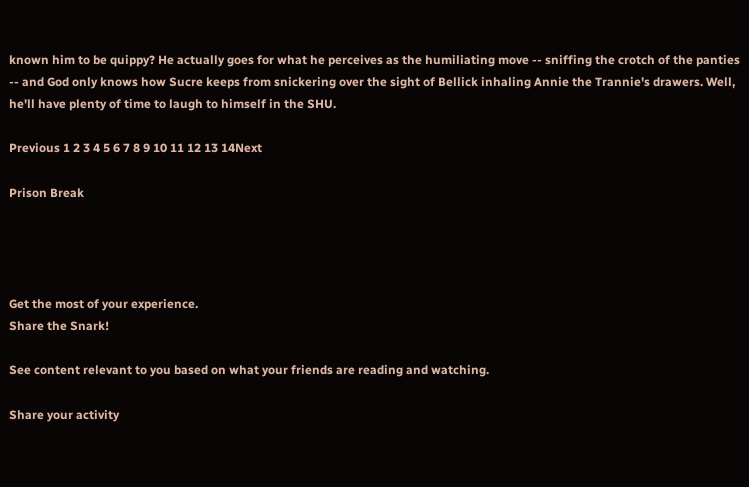known him to be quippy? He actually goes for what he perceives as the humiliating move -- sniffing the crotch of the panties -- and God only knows how Sucre keeps from snickering over the sight of Bellick inhaling Annie the Trannie's drawers. Well, he'll have plenty of time to laugh to himself in the SHU.

Previous 1 2 3 4 5 6 7 8 9 10 11 12 13 14Next

Prison Break




Get the most of your experience.
Share the Snark!

See content relevant to you based on what your friends are reading and watching.

Share your activity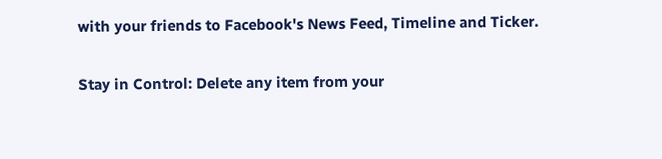with your friends to Facebook's News Feed, Timeline and Ticker.

Stay in Control: Delete any item from your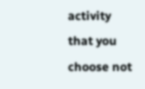activity that you choose not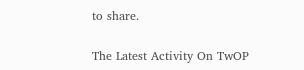to share.

The Latest Activity On TwOP